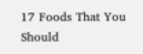17 Foods That You Should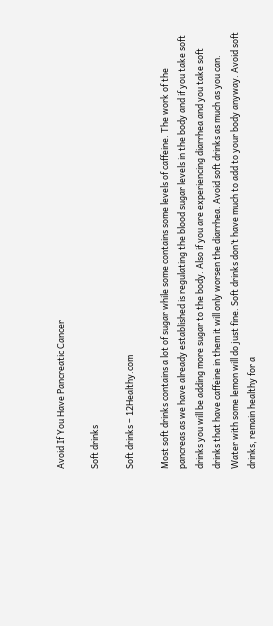Avoid If You Have Pancreatic Cancer

Soft drinks

Soft drinks – 12Healthy.com

Most soft drinks contains a lot of sugar while some contains some levels of caffeine. The work of the pancreas as we have already established is regulating the blood sugar levels in the body and if you take soft drinks you will be adding more sugar to the body. Also if you are experiencing diarrhea and you take soft drinks that have caffeine in them it will only worsen the diarrhea. Avoid soft drinks as much as you can. Water with some lemon will do just fine. Soft drinks don’t have much to add to your body anyway. Avoid soft drinks, remain healthy for a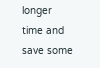longer time and save some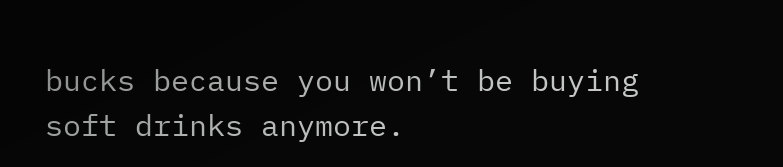bucks because you won’t be buying soft drinks anymore.